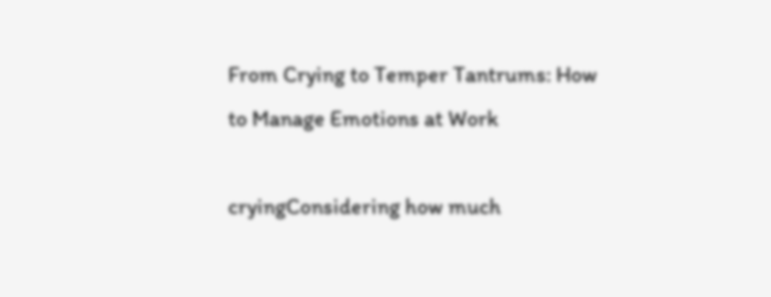From Crying to Temper Tantrums: How to Manage Emotions at Work

cryingConsidering how much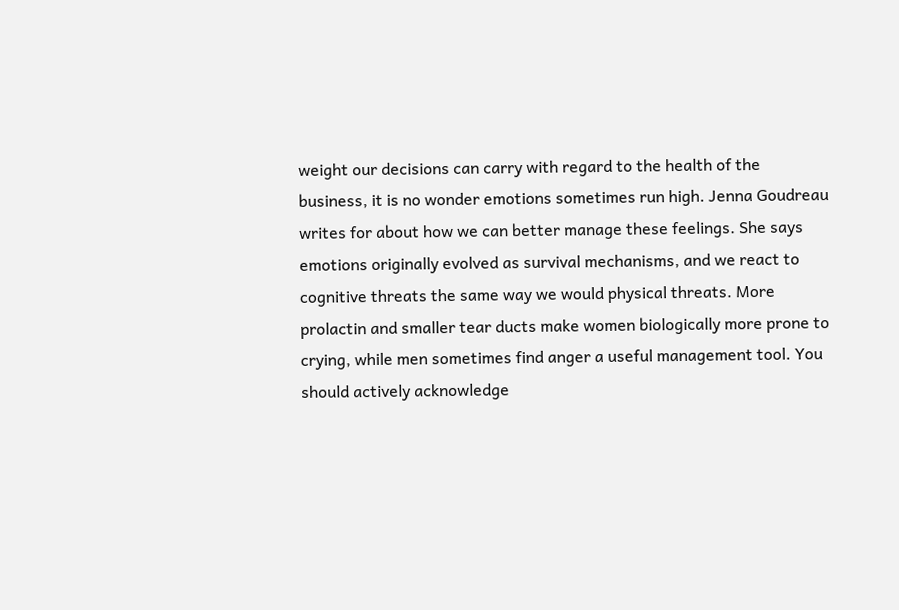weight our decisions can carry with regard to the health of the business, it is no wonder emotions sometimes run high. Jenna Goudreau writes for about how we can better manage these feelings. She says emotions originally evolved as survival mechanisms, and we react to cognitive threats the same way we would physical threats. More prolactin and smaller tear ducts make women biologically more prone to crying, while men sometimes find anger a useful management tool. You should actively acknowledge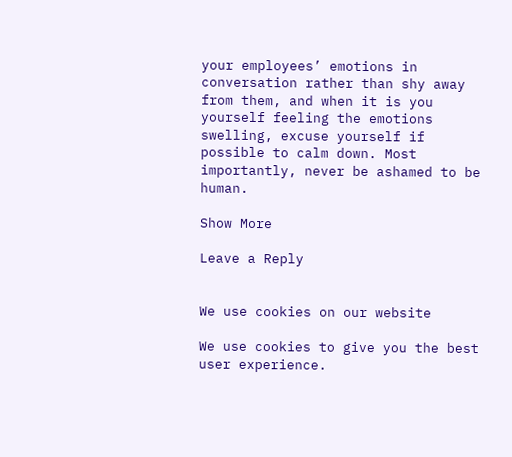your employees’ emotions in conversation rather than shy away from them, and when it is you yourself feeling the emotions swelling, excuse yourself if possible to calm down. Most importantly, never be ashamed to be human.

Show More

Leave a Reply


We use cookies on our website

We use cookies to give you the best user experience.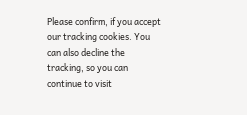Please confirm, if you accept our tracking cookies. You can also decline the tracking, so you can continue to visit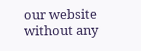our website without any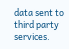data sent to third party services.